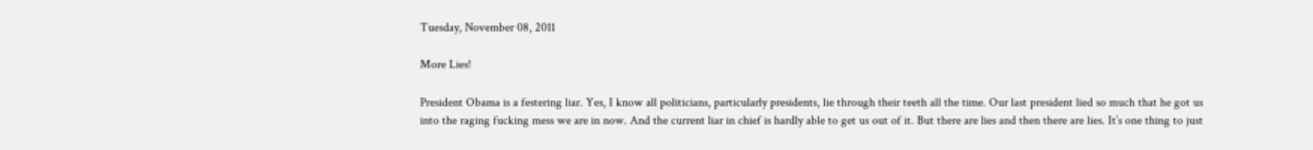Tuesday, November 08, 2011

More Lies!

President Obama is a festering liar. Yes, I know all politicians, particularly presidents, lie through their teeth all the time. Our last president lied so much that he got us into the raging fucking mess we are in now. And the current liar in chief is hardly able to get us out of it. But there are lies and then there are lies. It’s one thing to just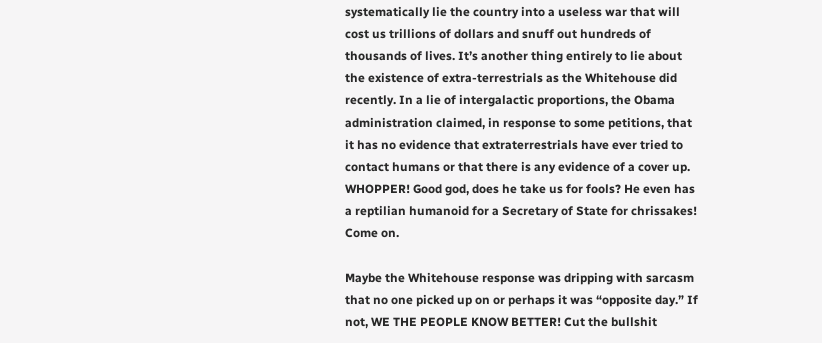systematically lie the country into a useless war that will cost us trillions of dollars and snuff out hundreds of thousands of lives. It’s another thing entirely to lie about the existence of extra-terrestrials as the Whitehouse did recently. In a lie of intergalactic proportions, the Obama administration claimed, in response to some petitions, that it has no evidence that extraterrestrials have ever tried to contact humans or that there is any evidence of a cover up. WHOPPER! Good god, does he take us for fools? He even has a reptilian humanoid for a Secretary of State for chrissakes! Come on.

Maybe the Whitehouse response was dripping with sarcasm that no one picked up on or perhaps it was “opposite day.” If not, WE THE PEOPLE KNOW BETTER! Cut the bullshit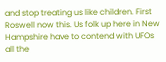and stop treating us like children. First Roswell now this. Us folk up here in New Hampshire have to contend with UFOs all the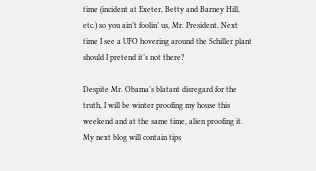time (incident at Exeter, Betty and Barney Hill, etc.) so you ain’t foolin’ us, Mr. President. Next time I see a UFO hovering around the Schiller plant should I pretend it’s not there?

Despite Mr. Obama’s blatant disregard for the truth, I will be winter proofing my house this weekend and at the same time, alien proofing it. My next blog will contain tips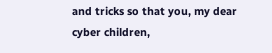and tricks so that you, my dear cyber children,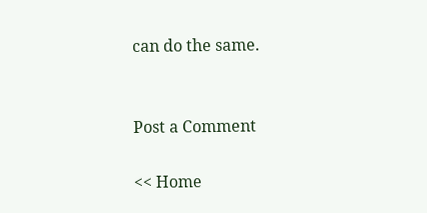can do the same.


Post a Comment

<< Home